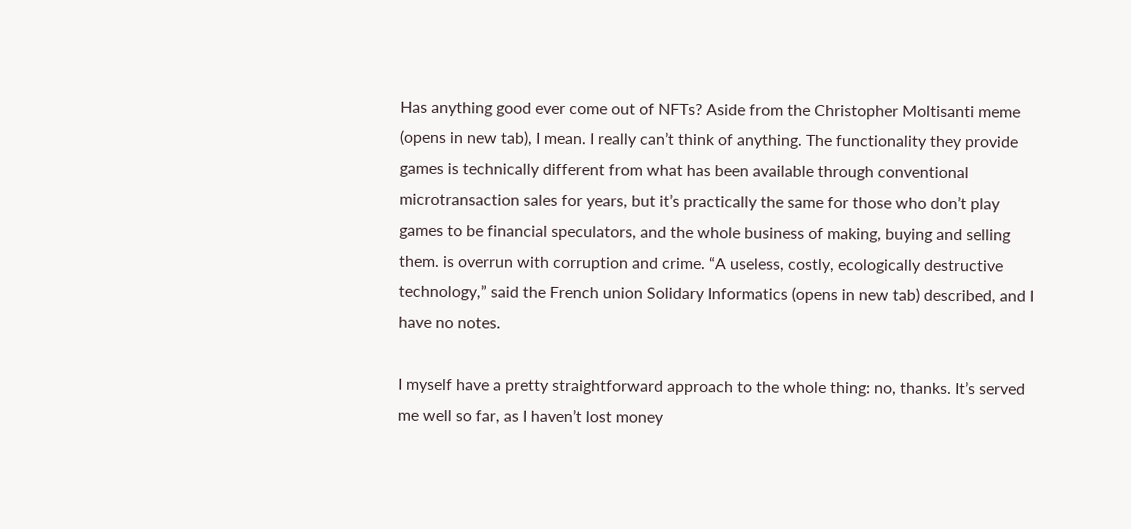Has anything good ever come out of NFTs? Aside from the Christopher Moltisanti meme (opens in new tab), I mean. I really can’t think of anything. The functionality they provide games is technically different from what has been available through conventional microtransaction sales for years, but it’s practically the same for those who don’t play games to be financial speculators, and the whole business of making, buying and selling them. is overrun with corruption and crime. “A useless, costly, ecologically destructive technology,” said the French union Solidary Informatics (opens in new tab) described, and I have no notes.

I myself have a pretty straightforward approach to the whole thing: no, thanks. It’s served me well so far, as I haven’t lost money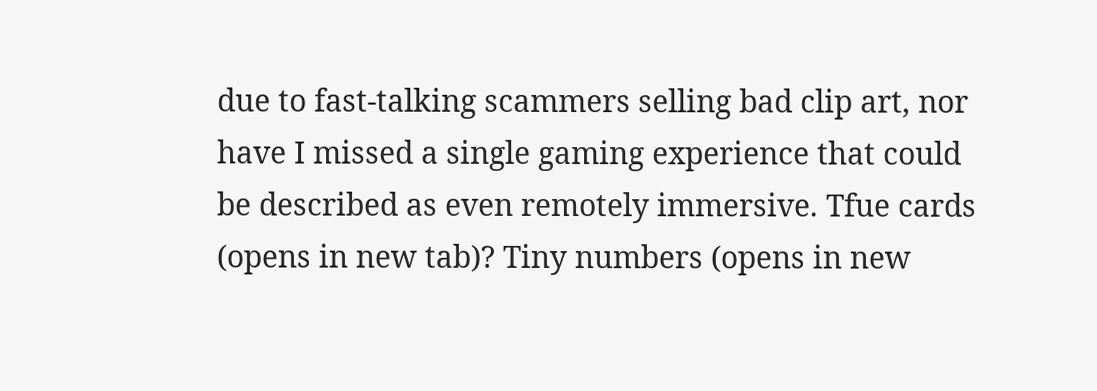due to fast-talking scammers selling bad clip art, nor have I missed a single gaming experience that could be described as even remotely immersive. Tfue cards (opens in new tab)? Tiny numbers (opens in new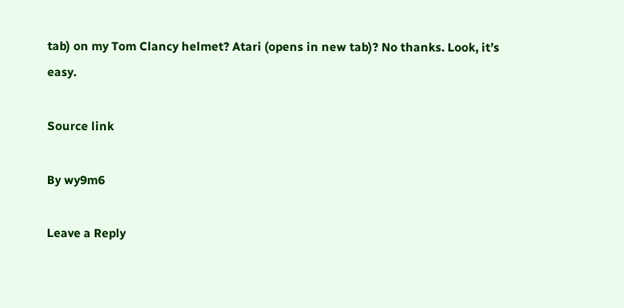tab) on my Tom Clancy helmet? Atari (opens in new tab)? No thanks. Look, it’s easy.

Source link

By wy9m6

Leave a Reply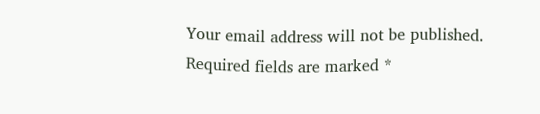Your email address will not be published. Required fields are marked *